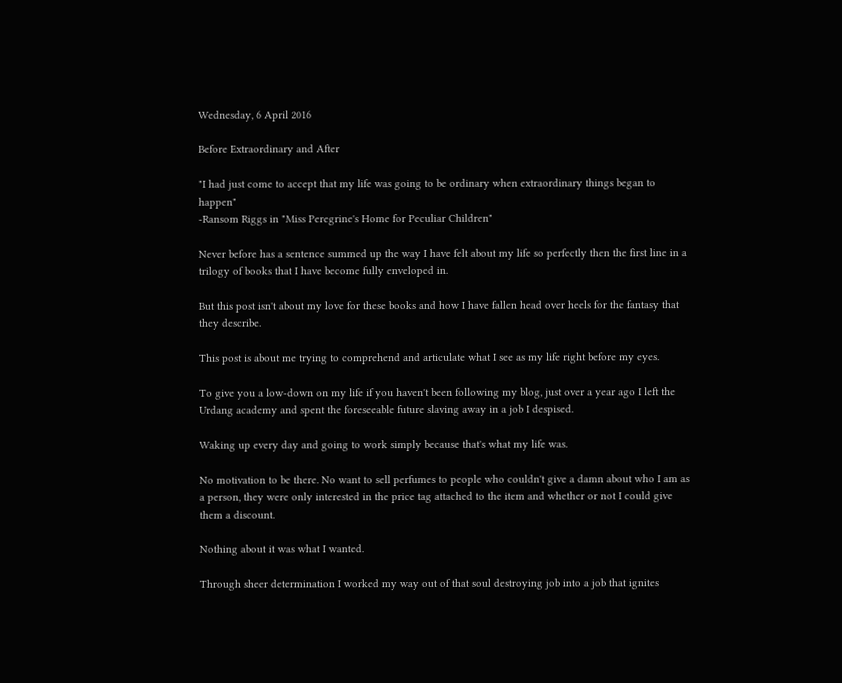Wednesday, 6 April 2016

Before Extraordinary and After

"I had just come to accept that my life was going to be ordinary when extraordinary things began to happen"
-Ransom Riggs in "Miss Peregrine's Home for Peculiar Children"

Never before has a sentence summed up the way I have felt about my life so perfectly then the first line in a trilogy of books that I have become fully enveloped in.

But this post isn't about my love for these books and how I have fallen head over heels for the fantasy that they describe.

This post is about me trying to comprehend and articulate what I see as my life right before my eyes.

To give you a low-down on my life if you haven't been following my blog, just over a year ago I left the Urdang academy and spent the foreseeable future slaving away in a job I despised.

Waking up every day and going to work simply because that's what my life was.

No motivation to be there. No want to sell perfumes to people who couldn't give a damn about who I am as a person, they were only interested in the price tag attached to the item and whether or not I could give them a discount.

Nothing about it was what I wanted.

Through sheer determination I worked my way out of that soul destroying job into a job that ignites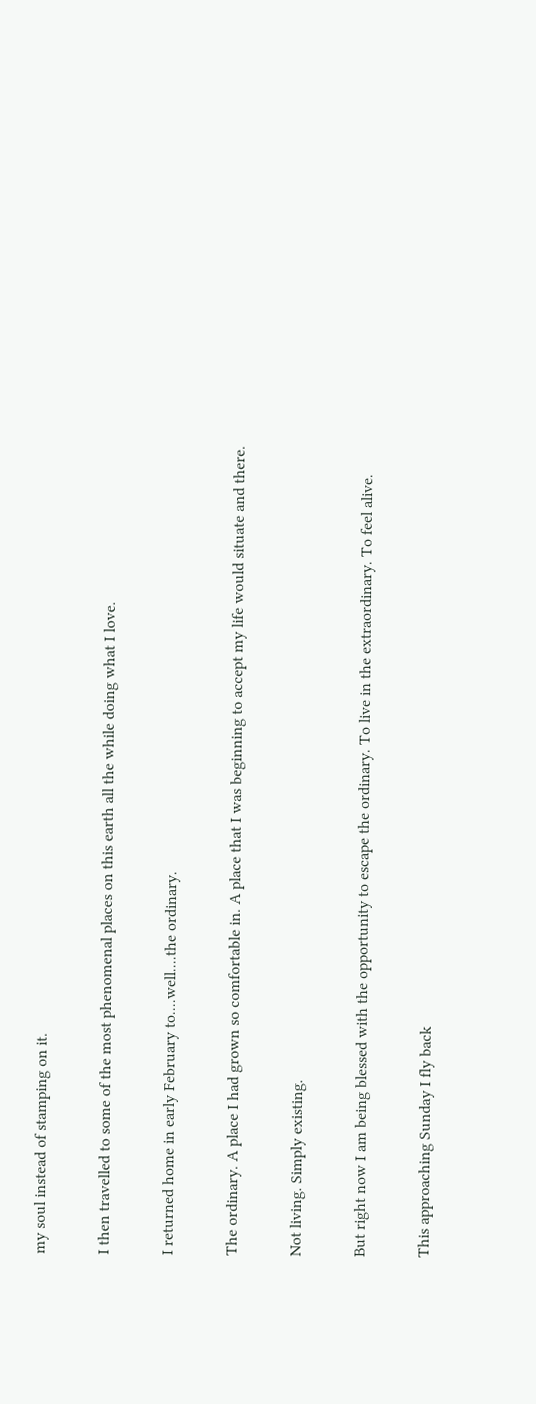my soul instead of stamping on it.

I then travelled to some of the most phenomenal places on this earth all the while doing what I love.

I returned home in early February to....well....the ordinary.

The ordinary. A place I had grown so comfortable in. A place that I was beginning to accept my life would situate and there.

Not living. Simply existing.

But right now I am being blessed with the opportunity to escape the ordinary. To live in the extraordinary. To feel alive.

This approaching Sunday I fly back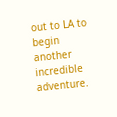out to LA to begin another incredible adventure.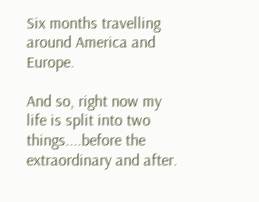Six months travelling around America and Europe.

And so, right now my life is split into two things....before the extraordinary and after.